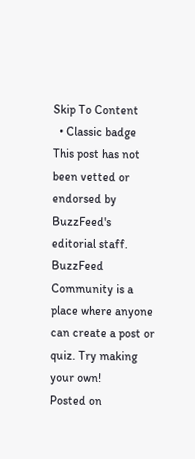Skip To Content
  • Classic badge
This post has not been vetted or endorsed by BuzzFeed's editorial staff. BuzzFeed Community is a place where anyone can create a post or quiz. Try making your own!
Posted on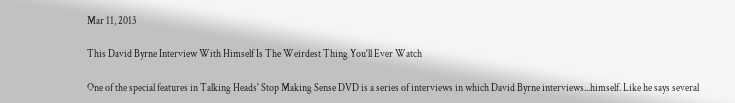Mar 11, 2013

This David Byrne Interview With Himself Is The Weirdest Thing You'll Ever Watch

One of the special features in Talking Heads' Stop Making Sense DVD is a series of interviews in which David Byrne interviews...himself. Like he says several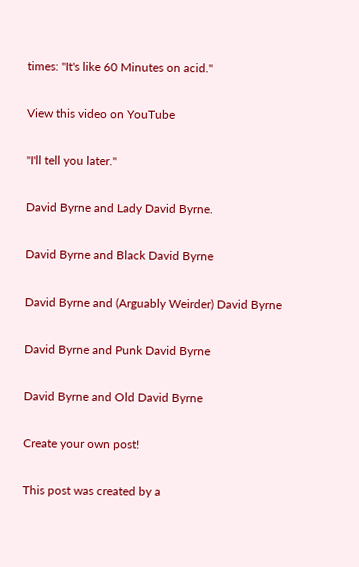times: "It's like 60 Minutes on acid."

View this video on YouTube

"I'll tell you later."

David Byrne and Lady David Byrne.

David Byrne and Black David Byrne

David Byrne and (Arguably Weirder) David Byrne

David Byrne and Punk David Byrne

David Byrne and Old David Byrne

Create your own post!

This post was created by a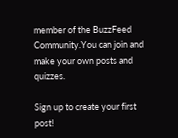member of the BuzzFeed Community.You can join and make your own posts and quizzes.

Sign up to create your first post!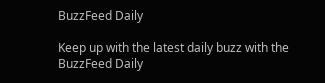BuzzFeed Daily

Keep up with the latest daily buzz with the BuzzFeed Daily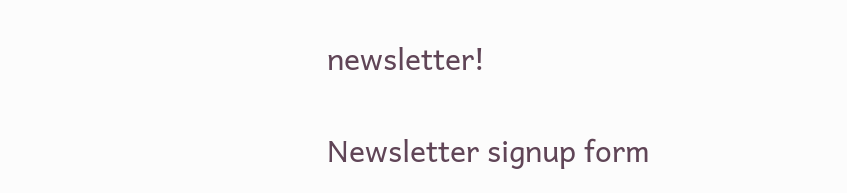newsletter!

Newsletter signup form